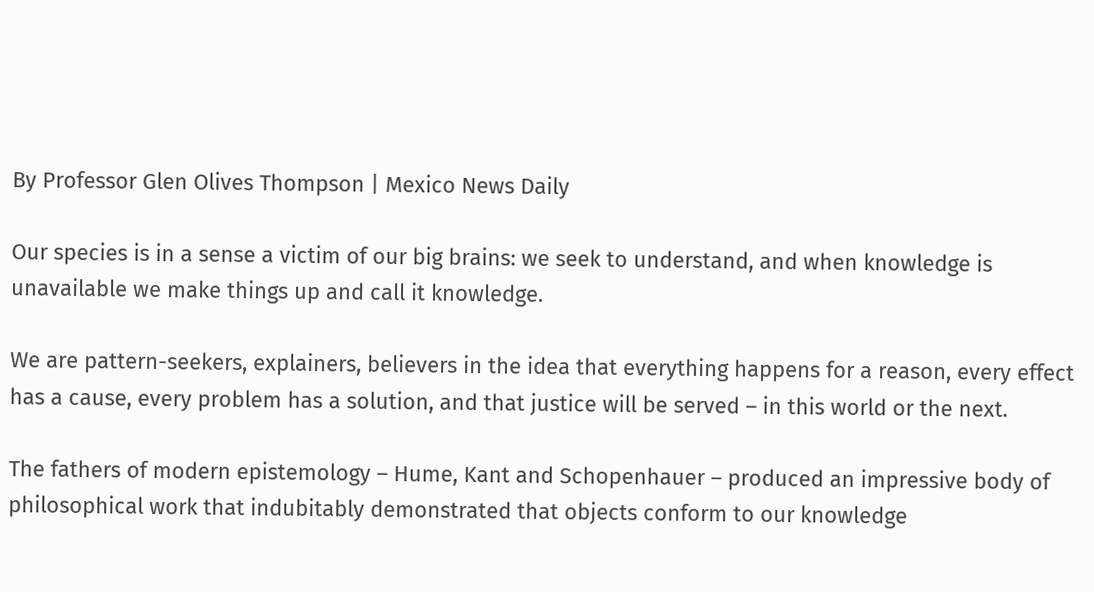By Professor Glen Olives Thompson | Mexico News Daily

Our species is in a sense a victim of our big brains: we seek to understand, and when knowledge is unavailable we make things up and call it knowledge.

We are pattern-seekers, explainers, believers in the idea that everything happens for a reason, every effect has a cause, every problem has a solution, and that justice will be served – in this world or the next.

The fathers of modern epistemology – Hume, Kant and Schopenhauer – produced an impressive body of philosophical work that indubitably demonstrated that objects conform to our knowledge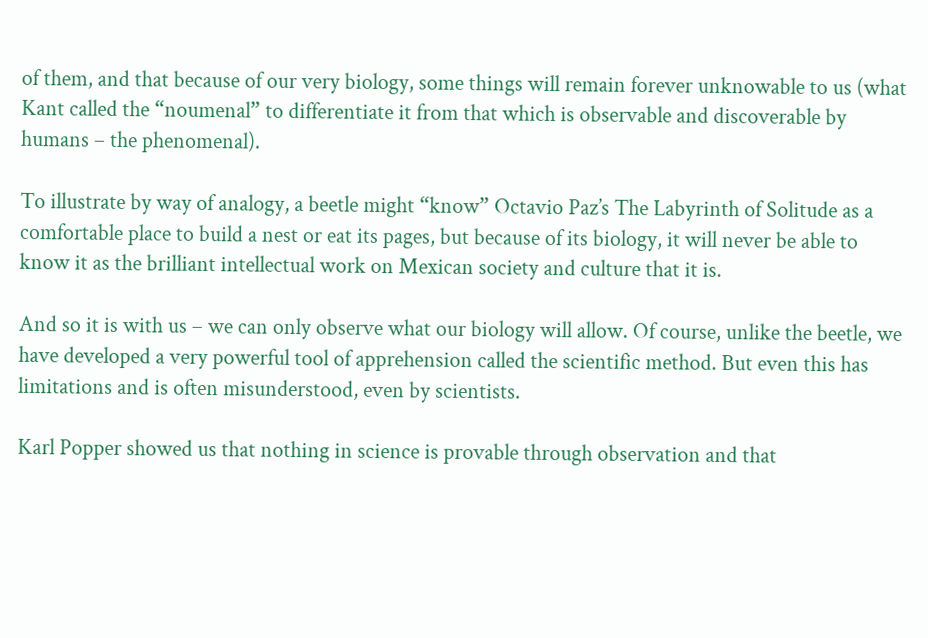of them, and that because of our very biology, some things will remain forever unknowable to us (what Kant called the “noumenal” to differentiate it from that which is observable and discoverable by humans – the phenomenal).

To illustrate by way of analogy, a beetle might “know” Octavio Paz’s The Labyrinth of Solitude as a comfortable place to build a nest or eat its pages, but because of its biology, it will never be able to know it as the brilliant intellectual work on Mexican society and culture that it is.

And so it is with us – we can only observe what our biology will allow. Of course, unlike the beetle, we have developed a very powerful tool of apprehension called the scientific method. But even this has limitations and is often misunderstood, even by scientists.

Karl Popper showed us that nothing in science is provable through observation and that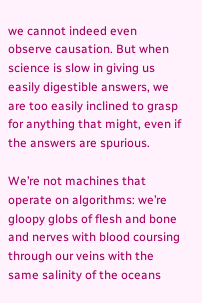we cannot indeed even observe causation. But when science is slow in giving us easily digestible answers, we are too easily inclined to grasp for anything that might, even if the answers are spurious.

We’re not machines that operate on algorithms: we’re gloopy globs of flesh and bone and nerves with blood coursing through our veins with the same salinity of the oceans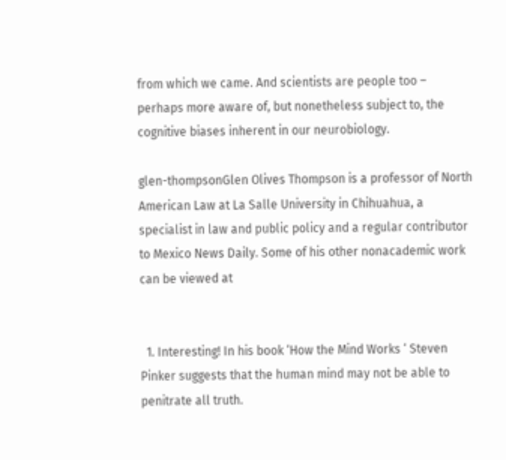from which we came. And scientists are people too – perhaps more aware of, but nonetheless subject to, the cognitive biases inherent in our neurobiology.

glen-thompsonGlen Olives Thompson is a professor of North American Law at La Salle University in Chihuahua, a specialist in law and public policy and a regular contributor to Mexico News Daily. Some of his other nonacademic work can be viewed at


  1. Interesting! In his book ‘How the Mind Works ‘ Steven Pinker suggests that the human mind may not be able to penitrate all truth.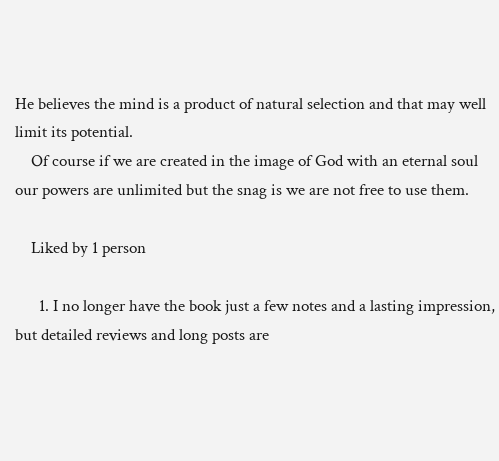He believes the mind is a product of natural selection and that may well limit its potential.
    Of course if we are created in the image of God with an eternal soul our powers are unlimited but the snag is we are not free to use them.

    Liked by 1 person

      1. I no longer have the book just a few notes and a lasting impression, but detailed reviews and long posts are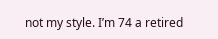not my style. I’m 74 a retired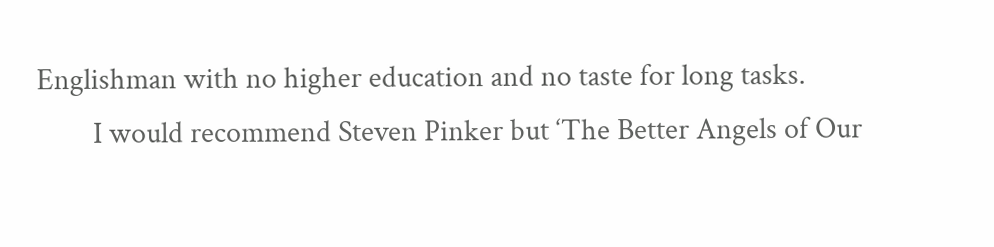Englishman with no higher education and no taste for long tasks.
        I would recommend Steven Pinker but ‘The Better Angels of Our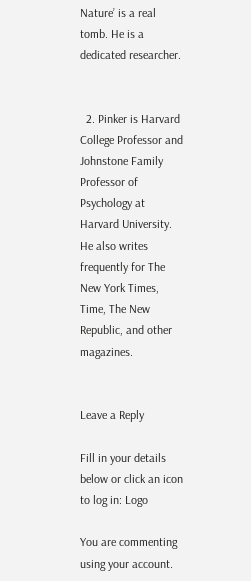Nature’ is a real tomb. He is a dedicated researcher.


  2. Pinker is Harvard College Professor and Johnstone Family Professor of Psychology at Harvard University. He also writes frequently for The New York Times, Time, The New Republic, and other magazines.


Leave a Reply

Fill in your details below or click an icon to log in: Logo

You are commenting using your account.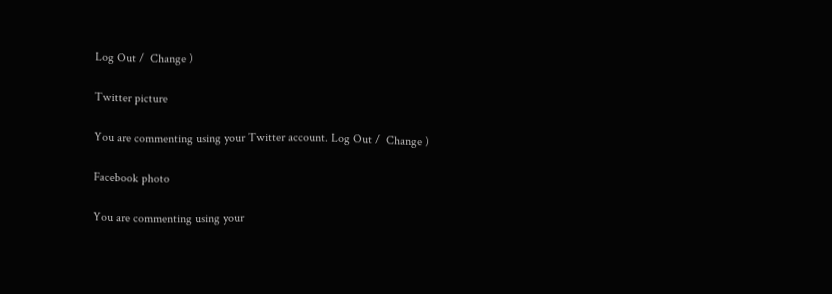Log Out /  Change )

Twitter picture

You are commenting using your Twitter account. Log Out /  Change )

Facebook photo

You are commenting using your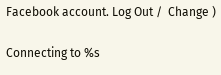Facebook account. Log Out /  Change )

Connecting to %s